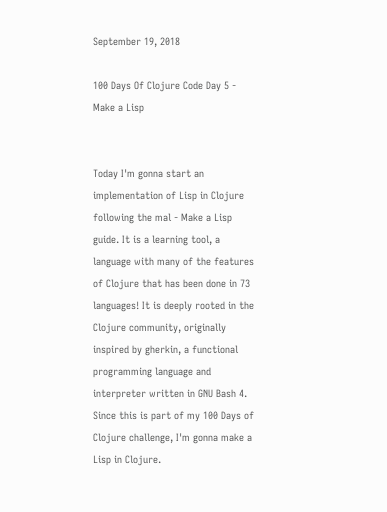September 19, 2018

100 Days Of Clojure Code Day 5 - Make a Lisp


Today I'm gonna start an implementation of Lisp in Clojure following the mal - Make a Lisp guide. It is a learning tool, a language with many of the features of Clojure that has been done in 73 languages! It is deeply rooted in the Clojure community, originally inspired by gherkin, a functional programming language and interpreter written in GNU Bash 4. Since this is part of my 100 Days of Clojure challenge, I'm gonna make a Lisp in Clojure.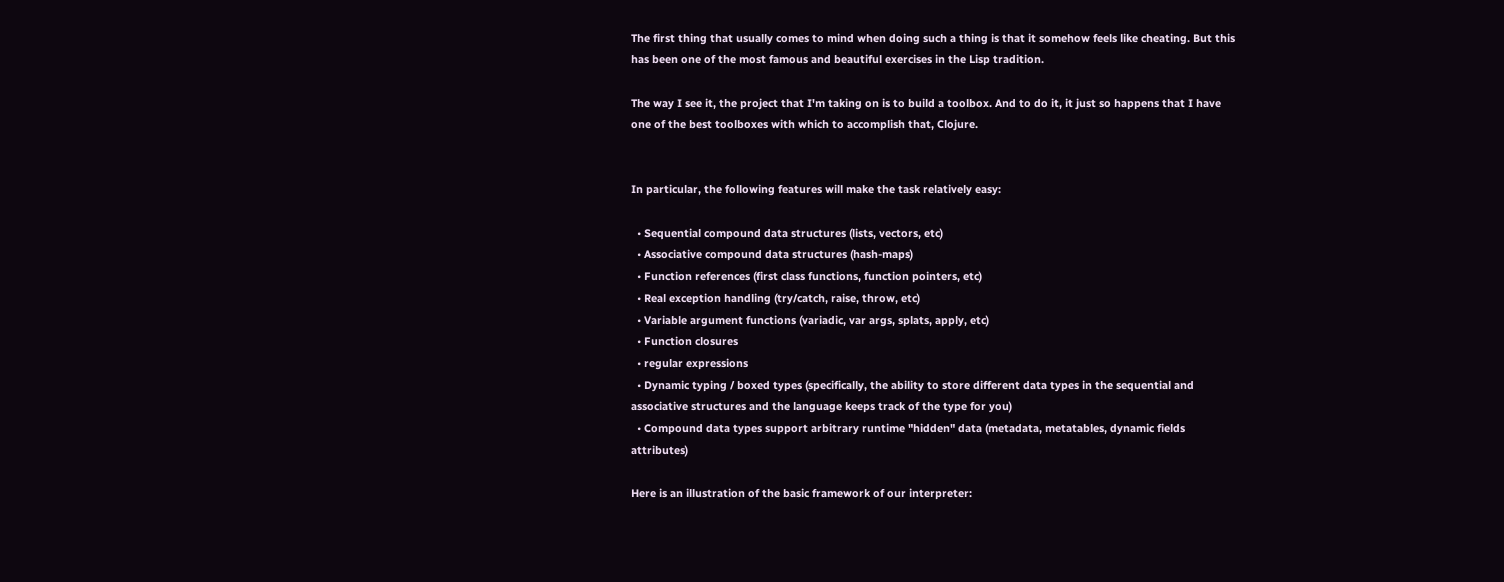The first thing that usually comes to mind when doing such a thing is that it somehow feels like cheating. But this has been one of the most famous and beautiful exercises in the Lisp tradition.

The way I see it, the project that I'm taking on is to build a toolbox. And to do it, it just so happens that I have one of the best toolboxes with which to accomplish that, Clojure.


In particular, the following features will make the task relatively easy:

  • Sequential compound data structures (lists, vectors, etc)
  • Associative compound data structures (hash-maps)
  • Function references (first class functions, function pointers, etc)
  • Real exception handling (try/catch, raise, throw, etc)
  • Variable argument functions (variadic, var args, splats, apply, etc)
  • Function closures
  • regular expressions
  • Dynamic typing / boxed types (specifically, the ability to store different data types in the sequential and associative structures and the language keeps track of the type for you)
  • Compound data types support arbitrary runtime "hidden" data (metadata, metatables, dynamic fields attributes)

Here is an illustration of the basic framework of our interpreter: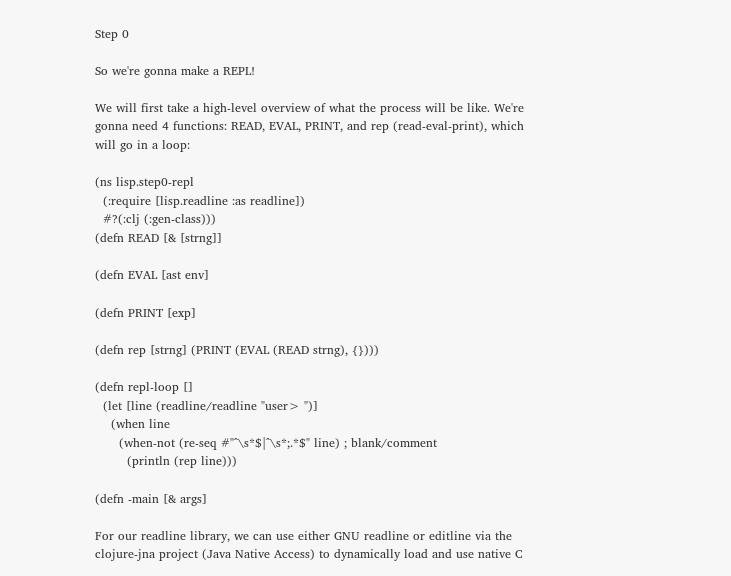Step 0

So we're gonna make a REPL!

We will first take a high-level overview of what the process will be like. We're gonna need 4 functions: READ, EVAL, PRINT, and rep (read-eval-print), which will go in a loop:

(ns lisp.step0-repl
  (:require [lisp.readline :as readline])
  #?(:clj (:gen-class)))
(defn READ [& [strng]]

(defn EVAL [ast env]

(defn PRINT [exp]

(defn rep [strng] (PRINT (EVAL (READ strng), {})))

(defn repl-loop []
  (let [line (readline/readline "user> ")]
    (when line
      (when-not (re-seq #"^\s*$|^\s*;.*$" line) ; blank/comment
        (println (rep line)))

(defn -main [& args]

For our readline library, we can use either GNU readline or editline via the clojure-jna project (Java Native Access) to dynamically load and use native C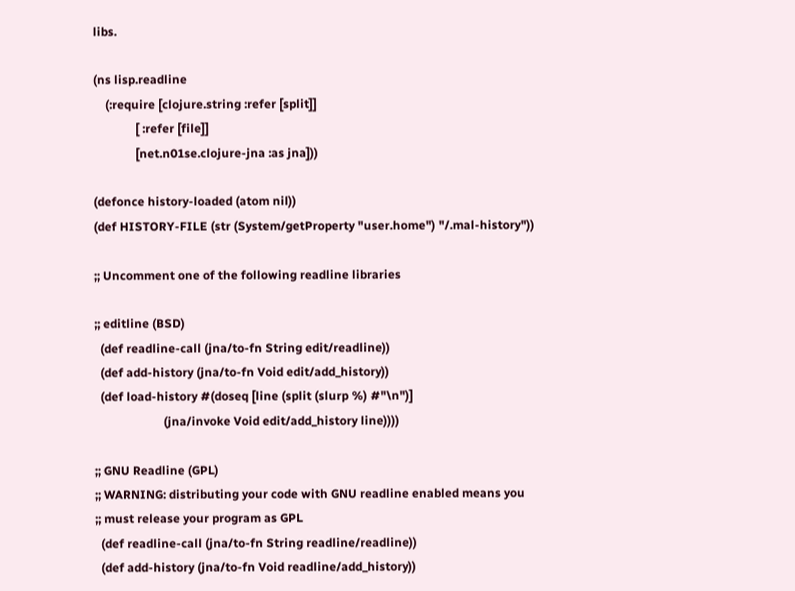libs.

(ns lisp.readline
    (:require [clojure.string :refer [split]]
              [ :refer [file]]
              [net.n01se.clojure-jna :as jna]))

(defonce history-loaded (atom nil))
(def HISTORY-FILE (str (System/getProperty "user.home") "/.mal-history"))

;; Uncomment one of the following readline libraries

;; editline (BSD)
  (def readline-call (jna/to-fn String edit/readline))
  (def add-history (jna/to-fn Void edit/add_history))
  (def load-history #(doseq [line (split (slurp %) #"\n")]
                       (jna/invoke Void edit/add_history line))))

;; GNU Readline (GPL)
;; WARNING: distributing your code with GNU readline enabled means you
;; must release your program as GPL
  (def readline-call (jna/to-fn String readline/readline))
  (def add-history (jna/to-fn Void readline/add_history))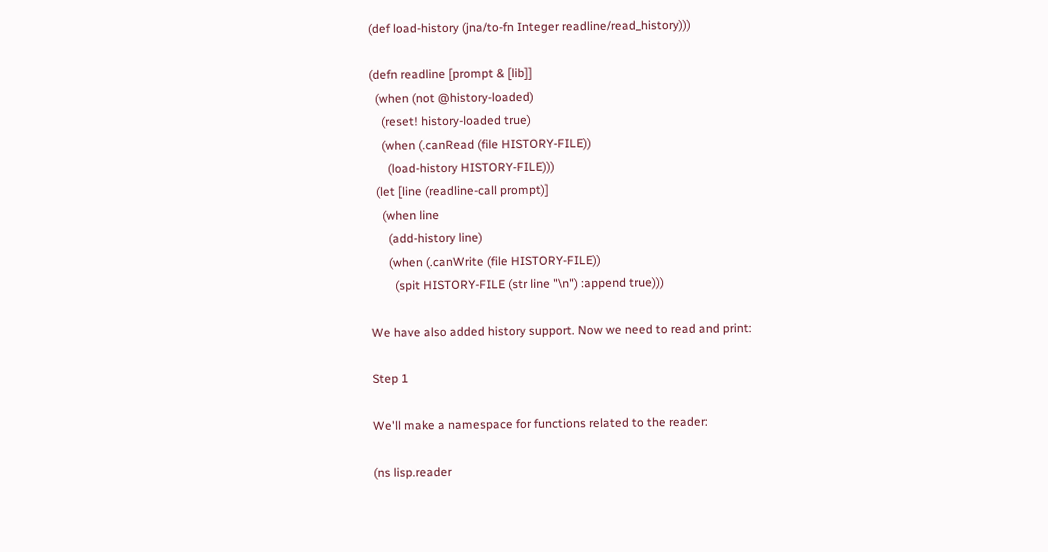(def load-history (jna/to-fn Integer readline/read_history)))

(defn readline [prompt & [lib]]
  (when (not @history-loaded)
    (reset! history-loaded true)
    (when (.canRead (file HISTORY-FILE))
      (load-history HISTORY-FILE)))
  (let [line (readline-call prompt)]
    (when line
      (add-history line)
      (when (.canWrite (file HISTORY-FILE))
        (spit HISTORY-FILE (str line "\n") :append true)))

We have also added history support. Now we need to read and print:

Step 1

We'll make a namespace for functions related to the reader:

(ns lisp.reader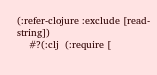(:refer-clojure :exclude [read-string])
    #?(:clj  (:require [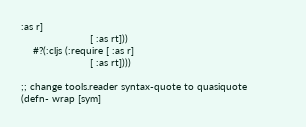:as r]
                       [ :as rt]))
    #?(:cljs (:require [ :as r]
                       [ :as rt])))

;; change tools.reader syntax-quote to quasiquote
(defn- wrap [sym]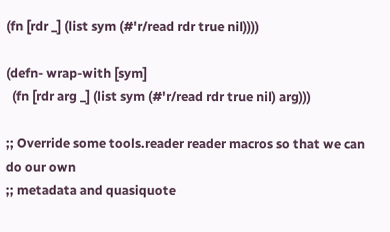(fn [rdr _] (list sym (#'r/read rdr true nil))))

(defn- wrap-with [sym]
  (fn [rdr arg _] (list sym (#'r/read rdr true nil) arg)))

;; Override some tools.reader reader macros so that we can do our own
;; metadata and quasiquote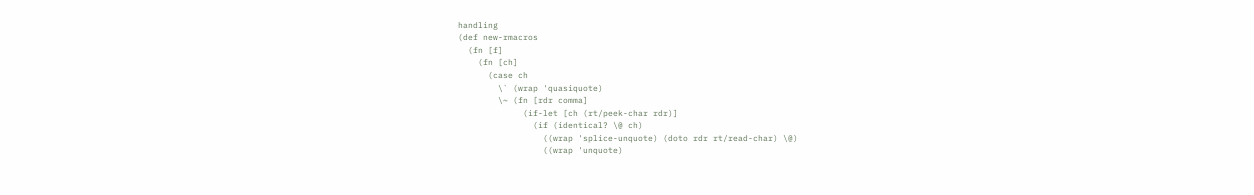handling
(def new-rmacros
  (fn [f]
    (fn [ch]
      (case ch
        \` (wrap 'quasiquote)
        \~ (fn [rdr comma]
             (if-let [ch (rt/peek-char rdr)]
               (if (identical? \@ ch)
                 ((wrap 'splice-unquote) (doto rdr rt/read-char) \@)
                 ((wrap 'unquote)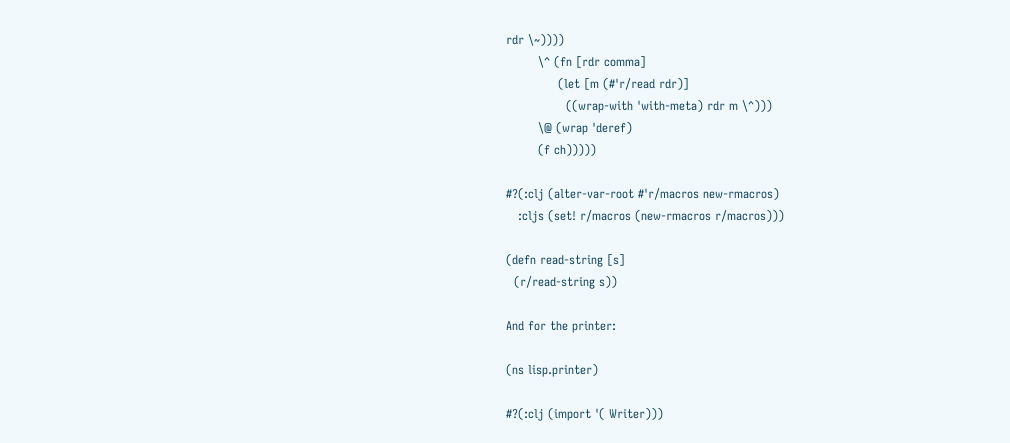rdr \~))))
        \^ (fn [rdr comma]
             (let [m (#'r/read rdr)]
               ((wrap-with 'with-meta) rdr m \^)))
        \@ (wrap 'deref)
        (f ch)))))

#?(:clj (alter-var-root #'r/macros new-rmacros)
   :cljs (set! r/macros (new-rmacros r/macros)))

(defn read-string [s]
  (r/read-string s))

And for the printer:

(ns lisp.printer)

#?(:clj (import '( Writer)))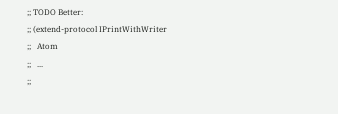;; TODO Better:
;; (extend-protocol IPrintWithWriter
;;   Atom
;;   ...
;;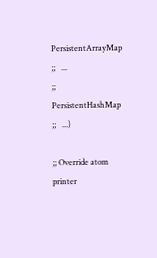PersistentArrayMap
;;   ...
;;   PersistentHashMap
;;   ...)

;; Override atom printer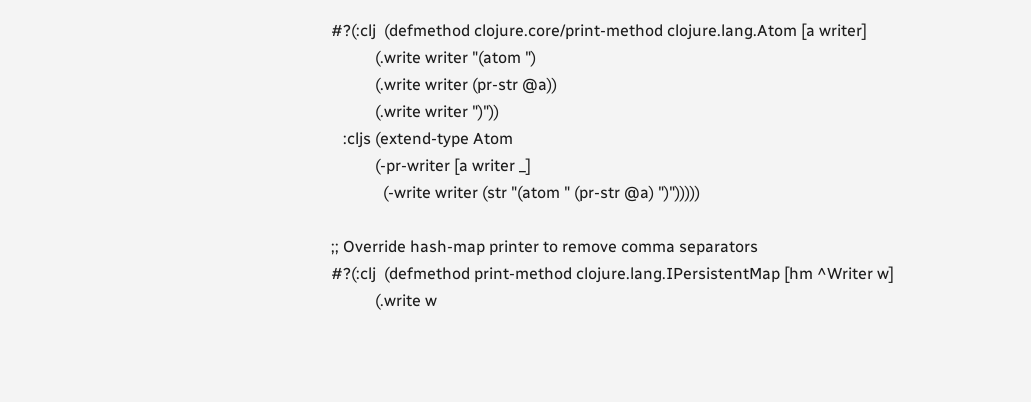#?(:clj  (defmethod clojure.core/print-method clojure.lang.Atom [a writer]
           (.write writer "(atom ")
           (.write writer (pr-str @a))
           (.write writer ")"))
   :cljs (extend-type Atom
           (-pr-writer [a writer _]
             (-write writer (str "(atom " (pr-str @a) ")")))))

;; Override hash-map printer to remove comma separators
#?(:clj  (defmethod print-method clojure.lang.IPersistentMap [hm ^Writer w]
           (.write w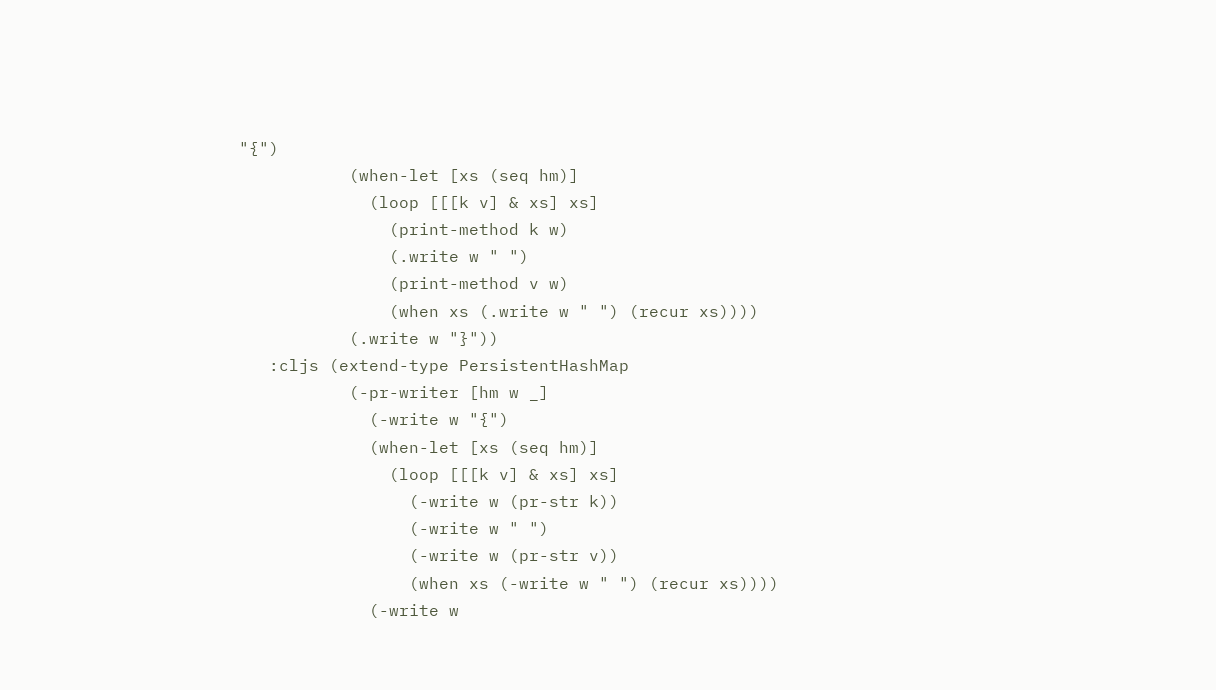"{")
           (when-let [xs (seq hm)]
             (loop [[[k v] & xs] xs]
               (print-method k w)
               (.write w " ")
               (print-method v w)
               (when xs (.write w " ") (recur xs))))
           (.write w "}"))
   :cljs (extend-type PersistentHashMap
           (-pr-writer [hm w _]
             (-write w "{")
             (when-let [xs (seq hm)]
               (loop [[[k v] & xs] xs]
                 (-write w (pr-str k))
                 (-write w " ")
                 (-write w (pr-str v))
                 (when xs (-write w " ") (recur xs))))
             (-write w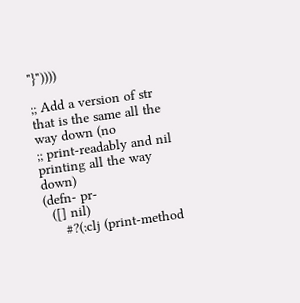"}"))))

;; Add a version of str that is the same all the way down (no
;; print-readably and nil printing all the way down)
(defn- pr-
  ([] nil)
     #?(:clj (print-method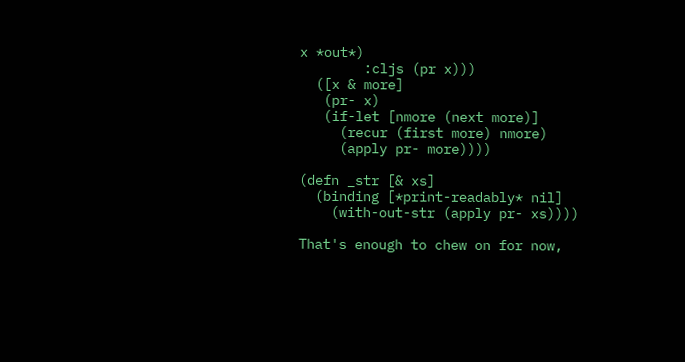x *out*)
        :cljs (pr x)))
  ([x & more]
   (pr- x)
   (if-let [nmore (next more)]
     (recur (first more) nmore)
     (apply pr- more))))

(defn _str [& xs]
  (binding [*print-readably* nil]
    (with-out-str (apply pr- xs))))

That's enough to chew on for now,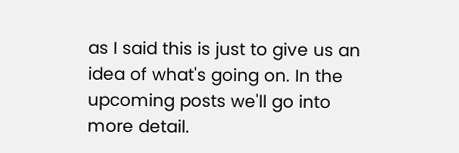as I said this is just to give us an idea of what's going on. In the upcoming posts we'll go into more detail.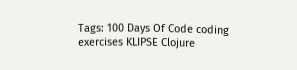Tags: 100 Days Of Code coding exercises KLIPSE Clojure